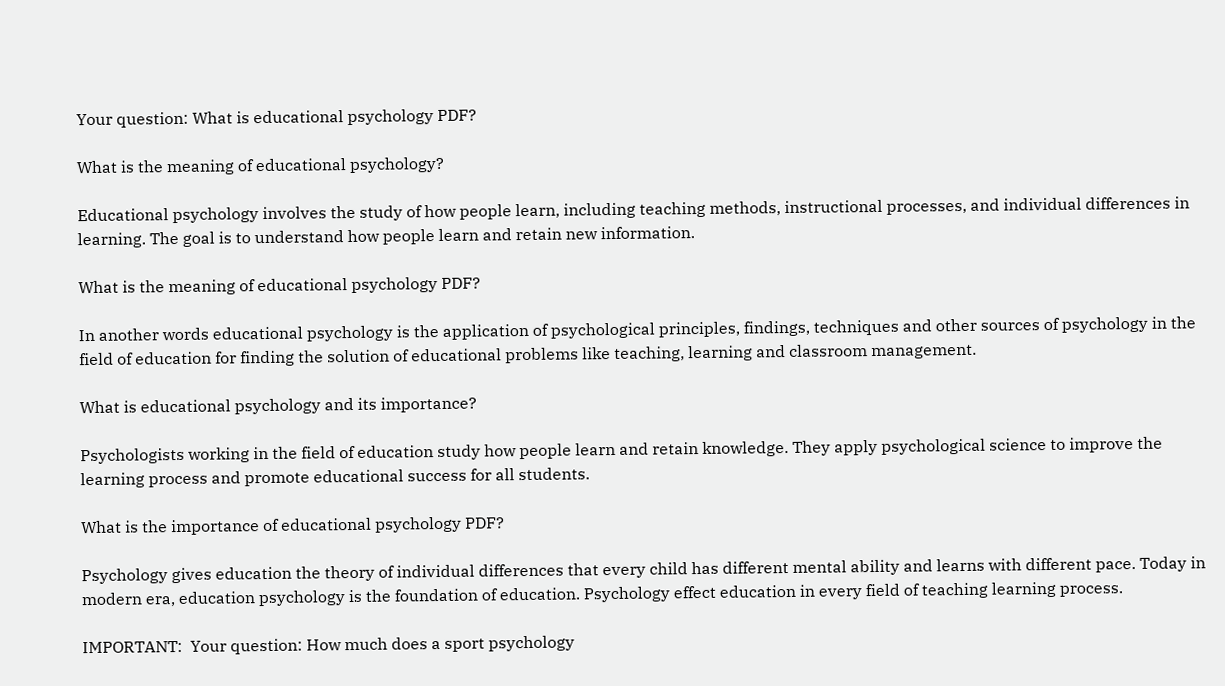Your question: What is educational psychology PDF?

What is the meaning of educational psychology?

Educational psychology involves the study of how people learn, including teaching methods, instructional processes, and individual differences in learning. The goal is to understand how people learn and retain new information.

What is the meaning of educational psychology PDF?

In another words educational psychology is the application of psychological principles, findings, techniques and other sources of psychology in the field of education for finding the solution of educational problems like teaching, learning and classroom management.

What is educational psychology and its importance?

Psychologists working in the field of education study how people learn and retain knowledge. They apply psychological science to improve the learning process and promote educational success for all students.

What is the importance of educational psychology PDF?

Psychology gives education the theory of individual differences that every child has different mental ability and learns with different pace. Today in modern era, education psychology is the foundation of education. Psychology effect education in every field of teaching learning process.

IMPORTANT:  Your question: How much does a sport psychology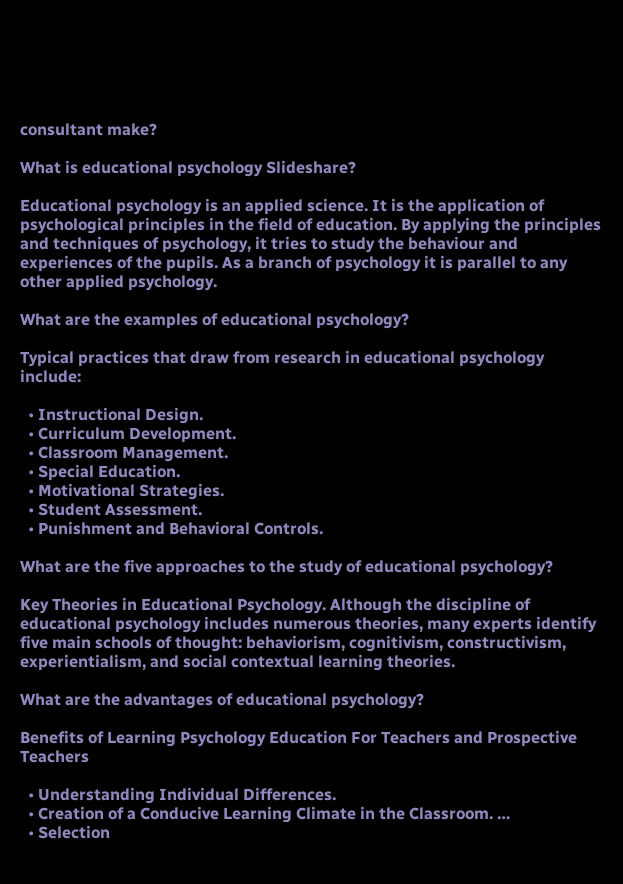consultant make?

What is educational psychology Slideshare?

Educational psychology is an applied science. It is the application of psychological principles in the field of education. By applying the principles and techniques of psychology, it tries to study the behaviour and experiences of the pupils. As a branch of psychology it is parallel to any other applied psychology.

What are the examples of educational psychology?

Typical practices that draw from research in educational psychology include:

  • Instructional Design.
  • Curriculum Development.
  • Classroom Management.
  • Special Education.
  • Motivational Strategies.
  • Student Assessment.
  • Punishment and Behavioral Controls.

What are the five approaches to the study of educational psychology?

Key Theories in Educational Psychology. Although the discipline of educational psychology includes numerous theories, many experts identify five main schools of thought: behaviorism, cognitivism, constructivism, experientialism, and social contextual learning theories.

What are the advantages of educational psychology?

Benefits of Learning Psychology Education For Teachers and Prospective Teachers

  • Understanding Individual Differences.
  • Creation of a Conducive Learning Climate in the Classroom. …
  • Selection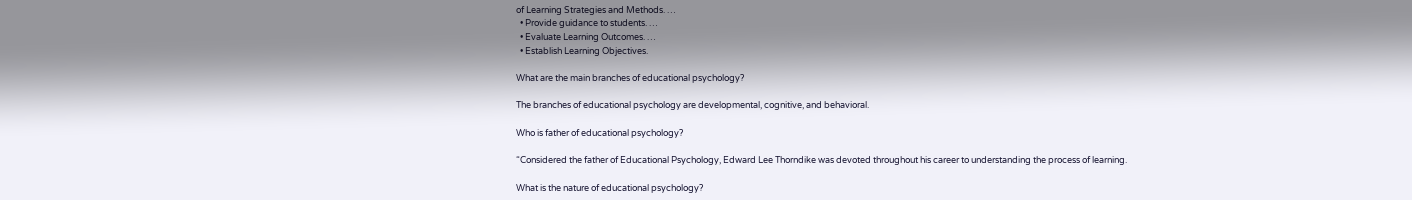of Learning Strategies and Methods. …
  • Provide guidance to students. …
  • Evaluate Learning Outcomes. …
  • Establish Learning Objectives.

What are the main branches of educational psychology?

The branches of educational psychology are developmental, cognitive, and behavioral.

Who is father of educational psychology?

“Considered the father of Educational Psychology, Edward Lee Thorndike was devoted throughout his career to understanding the process of learning.

What is the nature of educational psychology?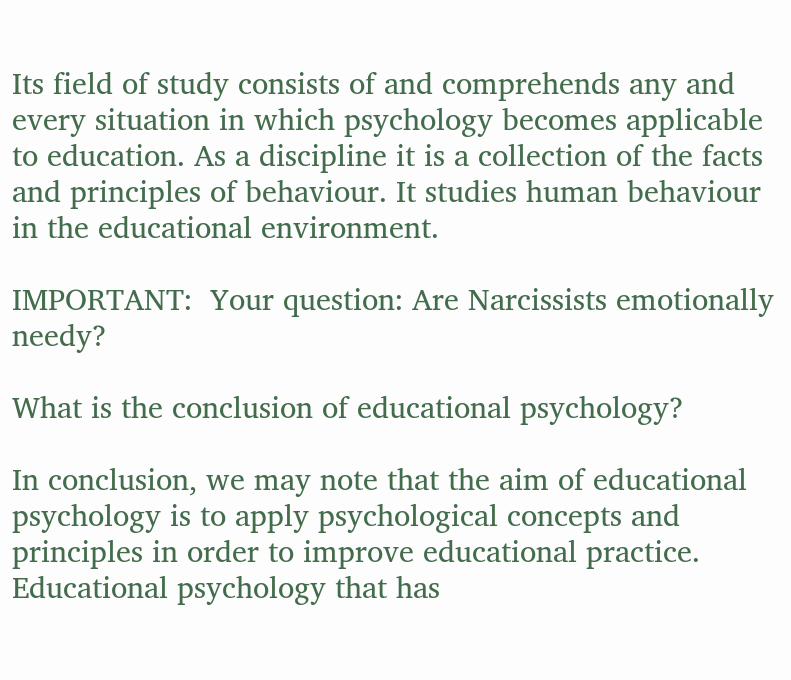Its field of study consists of and comprehends any and every situation in which psychology becomes applicable to education. As a discipline it is a collection of the facts and principles of behaviour. It studies human behaviour in the educational environment.

IMPORTANT:  Your question: Are Narcissists emotionally needy?

What is the conclusion of educational psychology?

In conclusion, we may note that the aim of educational psychology is to apply psychological concepts and principles in order to improve educational practice. Educational psychology that has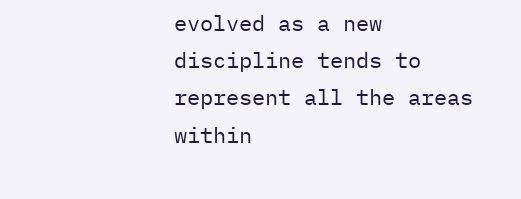evolved as a new discipline tends to represent all the areas within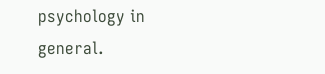psychology in general.